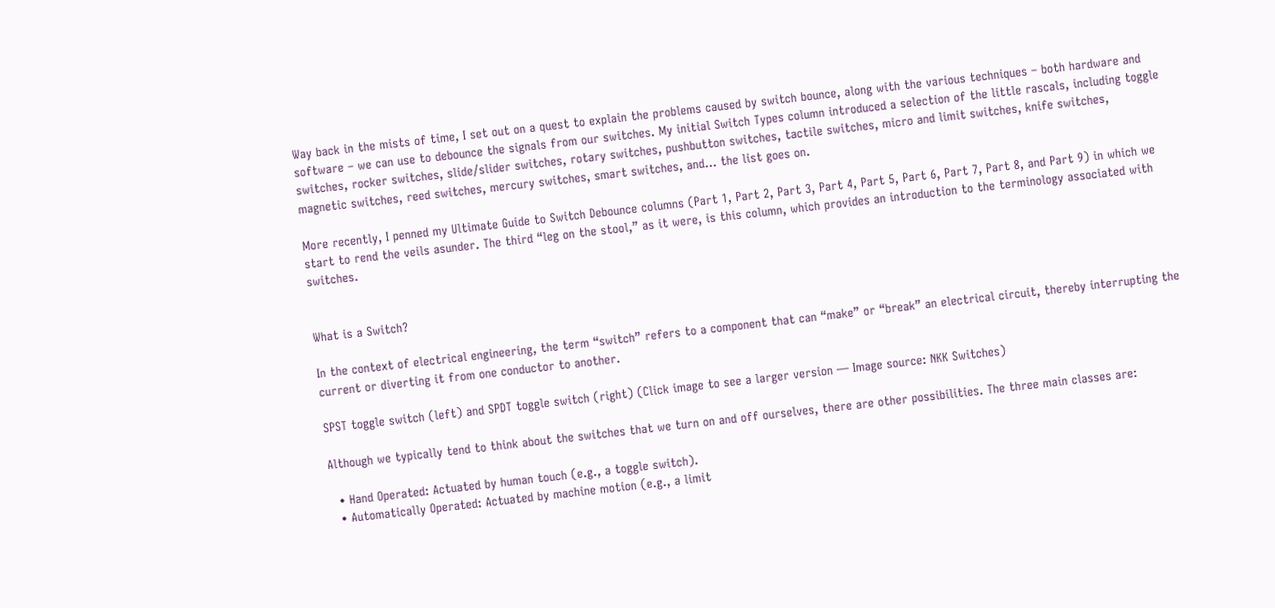Way back in the mists of time, I set out on a quest to explain the problems caused by switch bounce, along with the various techniques – both hardware and software – we can use to debounce the signals from our switches. My initial Switch Types column introduced a selection of the little rascals, including toggle switches, rocker switches, slide/slider switches, rotary switches, pushbutton switches, tactile switches, micro and limit switches, knife switches, magnetic switches, reed switches, mercury switches, smart switches, and… the list goes on.

More recently, I penned my Ultimate Guide to Switch Debounce columns (Part 1, Part 2, Part 3, Part 4, Part 5, Part 6, Part 7, Part 8, and Part 9) in which we start to rend the veils asunder. The third “leg on the stool,” as it were, is this column, which provides an introduction to the terminology associated with switches.


What is a Switch?

In the context of electrical engineering, the term “switch” refers to a component that can “make” or “break” an electrical circuit, thereby interrupting the current or diverting it from one conductor to another.

SPST toggle switch (left) and SPDT toggle switch (right) (Click image to see a larger version — Image source: NKK Switches)

Although we typically tend to think about the switches that we turn on and off ourselves, there are other possibilities. The three main classes are:

  • Hand Operated: Actuated by human touch (e.g., a toggle switch).
  • Automatically Operated: Actuated by machine motion (e.g., a limit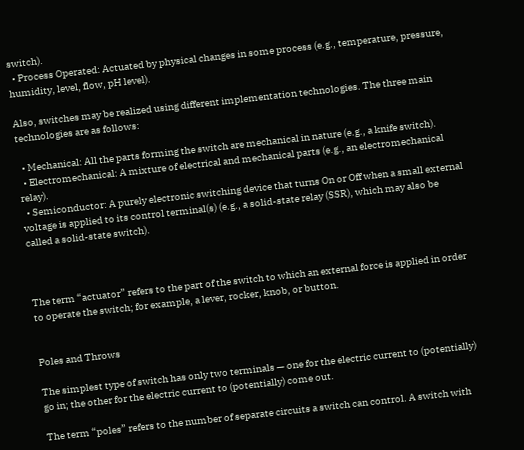switch).
  • Process Operated: Actuated by physical changes in some process (e.g., temperature, pressure, humidity, level, flow, pH level).

Also, switches may be realized using different implementation technologies. The three main technologies are as follows:

  • Mechanical: All the parts forming the switch are mechanical in nature (e.g., a knife switch).
  • Electromechanical: A mixture of electrical and mechanical parts (e.g., an electromechanical relay).
  • Semiconductor: A purely electronic switching device that turns On or Off when a small external voltage is applied to its control terminal(s) (e.g., a solid-state relay (SSR), which may also be called a solid-state switch).



The term “actuator” refers to the part of the switch to which an external force is applied in order to operate the switch; for example, a lever, rocker, knob, or button.


Poles and Throws

The simplest type of switch has only two terminals — one for the electric current to (potentially) go in; the other for the electric current to (potentially) come out.

The term “poles” refers to the number of separate circuits a switch can control. A switch with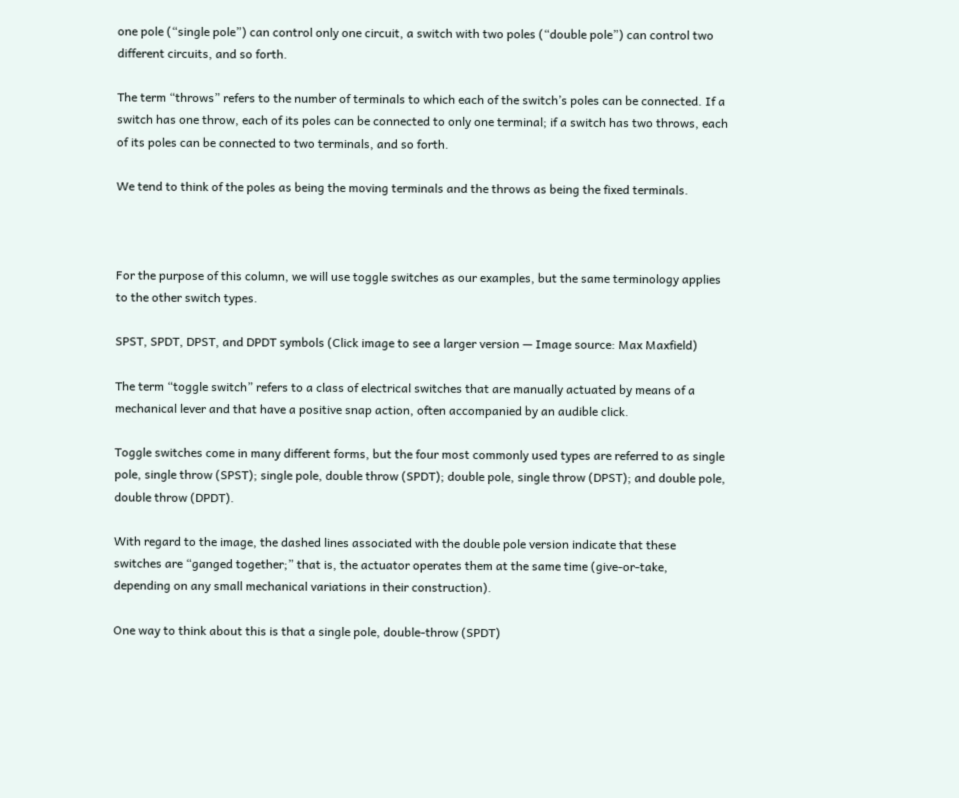one pole (“single pole”) can control only one circuit, a switch with two poles (“double pole”) can control two different circuits, and so forth.

The term “throws” refers to the number of terminals to which each of the switch’s poles can be connected. If a switch has one throw, each of its poles can be connected to only one terminal; if a switch has two throws, each of its poles can be connected to two terminals, and so forth.

We tend to think of the poles as being the moving terminals and the throws as being the fixed terminals.



For the purpose of this column, we will use toggle switches as our examples, but the same terminology applies to the other switch types.

SPST, SPDT, DPST, and DPDT symbols (Click image to see a larger version — Image source: Max Maxfield)

The term “toggle switch” refers to a class of electrical switches that are manually actuated by means of a mechanical lever and that have a positive snap action, often accompanied by an audible click.

Toggle switches come in many different forms, but the four most commonly used types are referred to as single pole, single throw (SPST); single pole, double throw (SPDT); double pole, single throw (DPST); and double pole, double throw (DPDT).

With regard to the image, the dashed lines associated with the double pole version indicate that these switches are “ganged together;” that is, the actuator operates them at the same time (give-or-take, depending on any small mechanical variations in their construction).

One way to think about this is that a single pole, double-throw (SPDT)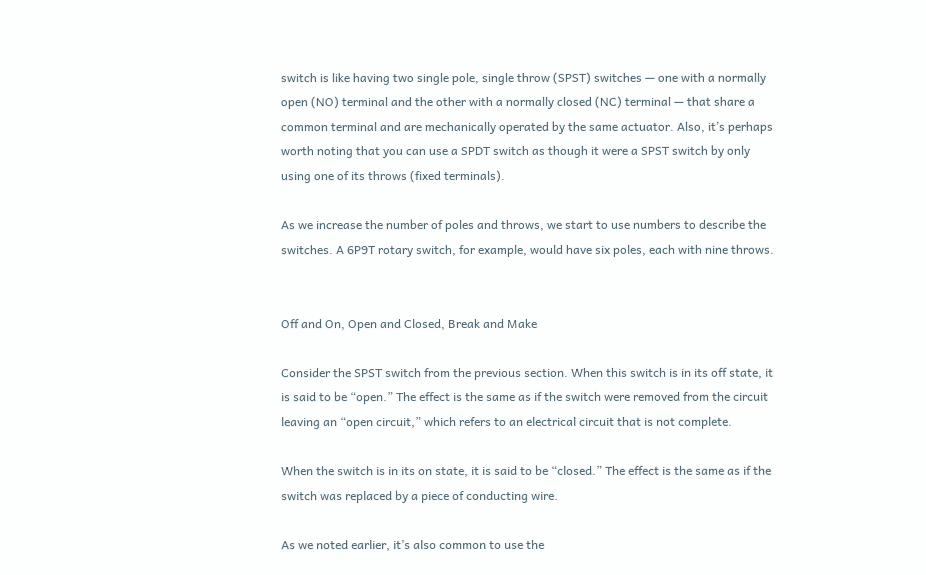switch is like having two single pole, single throw (SPST) switches — one with a normally open (NO) terminal and the other with a normally closed (NC) terminal — that share a common terminal and are mechanically operated by the same actuator. Also, it’s perhaps worth noting that you can use a SPDT switch as though it were a SPST switch by only using one of its throws (fixed terminals).

As we increase the number of poles and throws, we start to use numbers to describe the switches. A 6P9T rotary switch, for example, would have six poles, each with nine throws.


Off and On, Open and Closed, Break and Make

Consider the SPST switch from the previous section. When this switch is in its off state, it is said to be “open.” The effect is the same as if the switch were removed from the circuit leaving an “open circuit,” which refers to an electrical circuit that is not complete.

When the switch is in its on state, it is said to be “closed.” The effect is the same as if the switch was replaced by a piece of conducting wire.

As we noted earlier, it’s also common to use the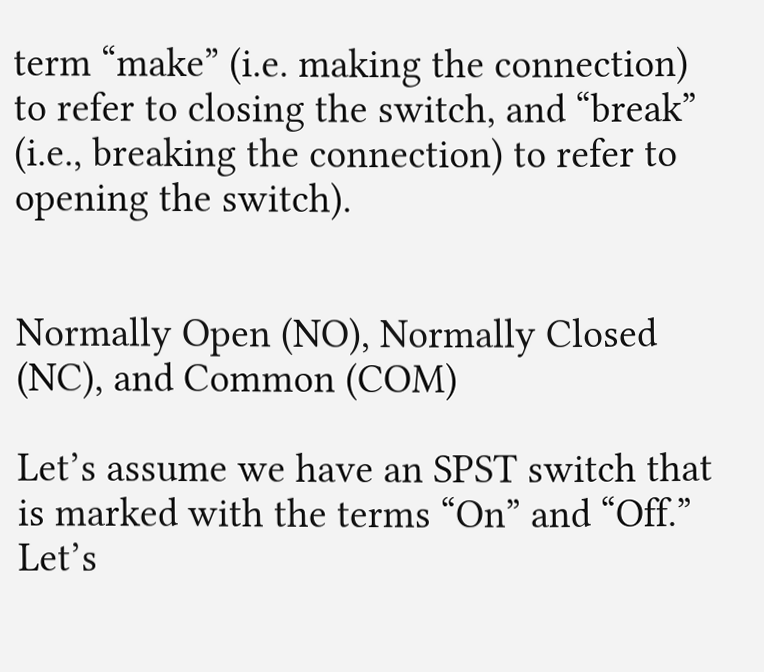term “make” (i.e. making the connection) to refer to closing the switch, and “break” (i.e., breaking the connection) to refer to opening the switch).


Normally Open (NO), Normally Closed (NC), and Common (COM)

Let’s assume we have an SPST switch that is marked with the terms “On” and “Off.” Let’s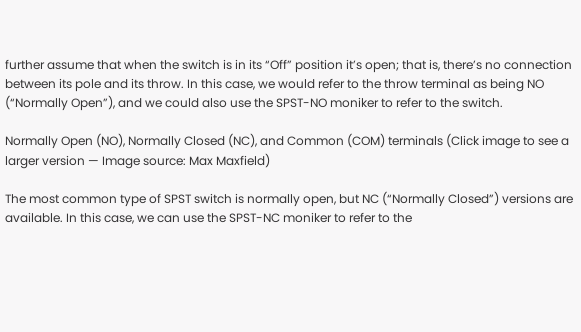further assume that when the switch is in its “Off” position it’s open; that is, there’s no connection between its pole and its throw. In this case, we would refer to the throw terminal as being NO (“Normally Open”), and we could also use the SPST-NO moniker to refer to the switch.

Normally Open (NO), Normally Closed (NC), and Common (COM) terminals (Click image to see a larger version — Image source: Max Maxfield)

The most common type of SPST switch is normally open, but NC (“Normally Closed”) versions are available. In this case, we can use the SPST-NC moniker to refer to the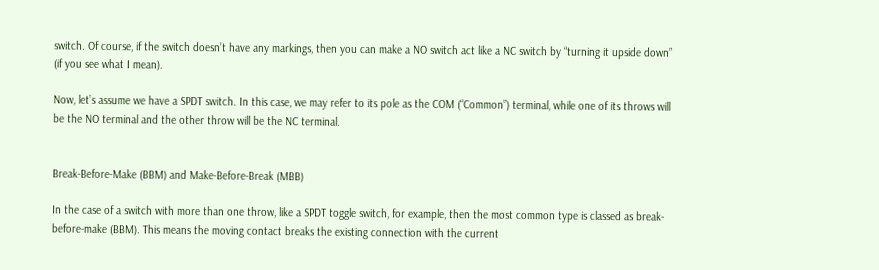switch. Of course, if the switch doesn’t have any markings, then you can make a NO switch act like a NC switch by “turning it upside down” (if you see what I mean).

Now, let’s assume we have a SPDT switch. In this case, we may refer to its pole as the COM (“Common”) terminal, while one of its throws will be the NO terminal and the other throw will be the NC terminal.


Break-Before-Make (BBM) and Make-Before-Break (MBB)

In the case of a switch with more than one throw, like a SPDT toggle switch, for example, then the most common type is classed as break-before-make (BBM). This means the moving contact breaks the existing connection with the current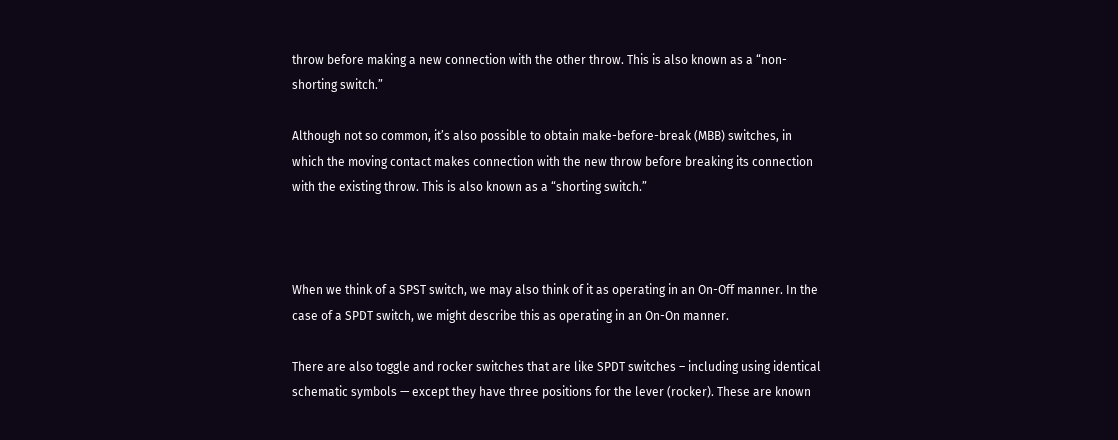throw before making a new connection with the other throw. This is also known as a “non-shorting switch.”

Although not so common, it’s also possible to obtain make-before-break (MBB) switches, in which the moving contact makes connection with the new throw before breaking its connection with the existing throw. This is also known as a “shorting switch.”



When we think of a SPST switch, we may also think of it as operating in an On-Off manner. In the case of a SPDT switch, we might describe this as operating in an On-On manner.

There are also toggle and rocker switches that are like SPDT switches – including using identical schematic symbols — except they have three positions for the lever (rocker). These are known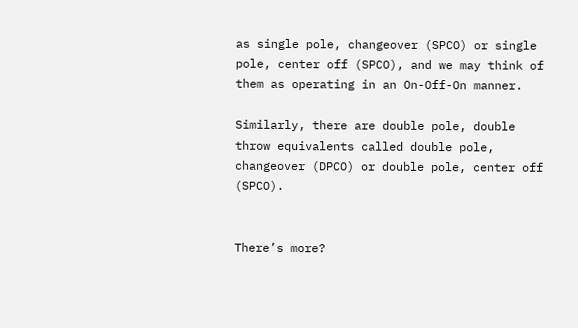as single pole, changeover (SPCO) or single pole, center off (SPCO), and we may think of them as operating in an On-Off-On manner.

Similarly, there are double pole, double throw equivalents called double pole, changeover (DPCO) or double pole, center off (SPCO).


There’s more?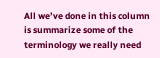All we’ve done in this column is summarize some of the terminology we really need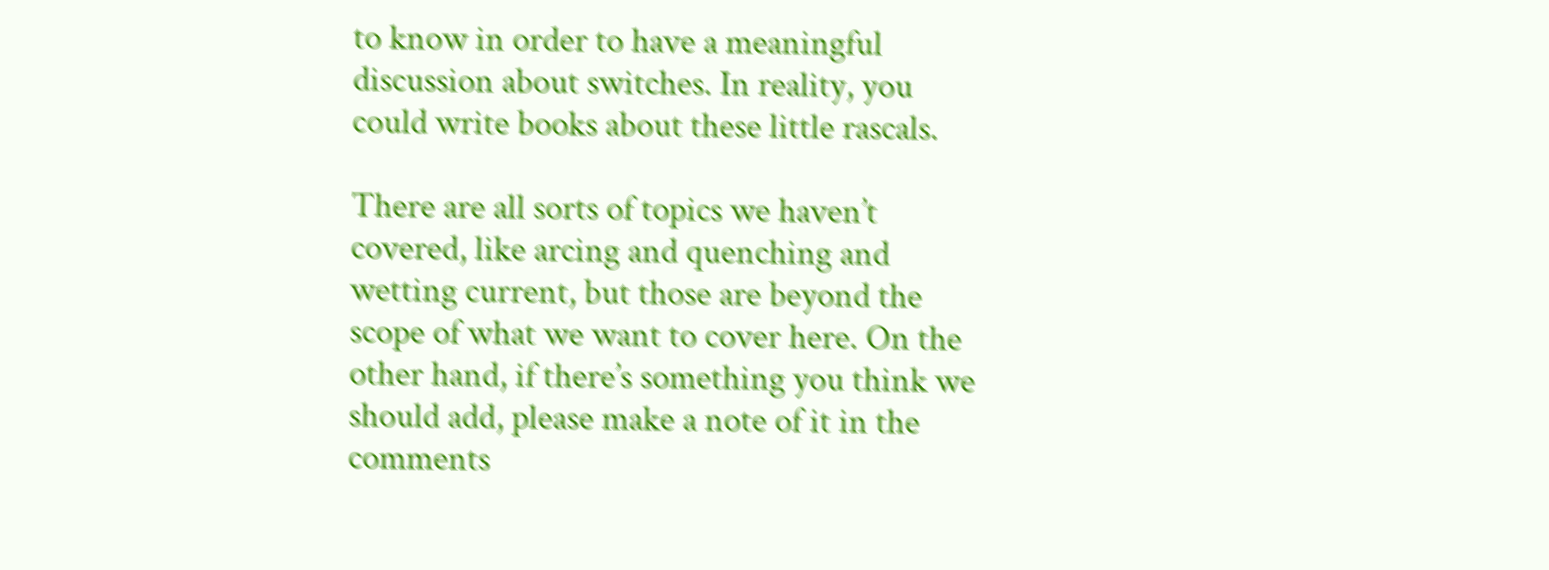to know in order to have a meaningful discussion about switches. In reality, you could write books about these little rascals.

There are all sorts of topics we haven’t covered, like arcing and quenching and wetting current, but those are beyond the scope of what we want to cover here. On the other hand, if there’s something you think we should add, please make a note of it in the comments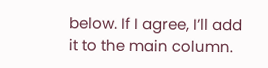below. If I agree, I’ll add it to the main column.